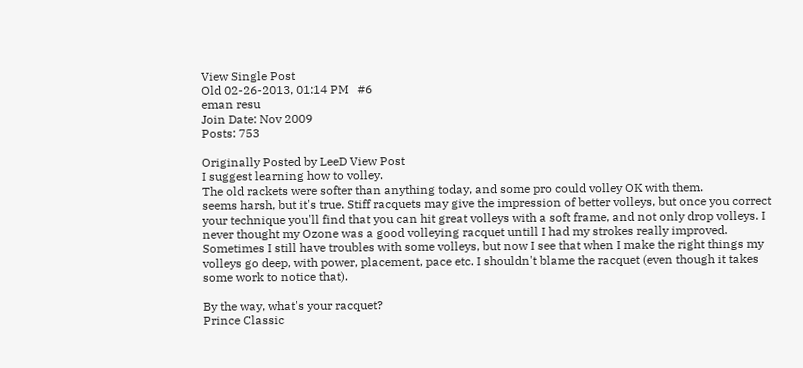View Single Post
Old 02-26-2013, 01:14 PM   #6
eman resu
Join Date: Nov 2009
Posts: 753

Originally Posted by LeeD View Post
I suggest learning how to volley.
The old rackets were softer than anything today, and some pro could volley OK with them.
seems harsh, but it's true. Stiff racquets may give the impression of better volleys, but once you correct your technique you'll find that you can hit great volleys with a soft frame, and not only drop volleys. I never thought my Ozone was a good volleying racquet untill I had my strokes really improved. Sometimes I still have troubles with some volleys, but now I see that when I make the right things my volleys go deep, with power, placement, pace etc. I shouldn't blame the racquet (even though it takes some work to notice that).

By the way, what's your racquet?
Prince Classic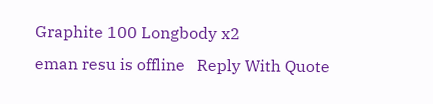Graphite 100 Longbody x2
eman resu is offline   Reply With Quote